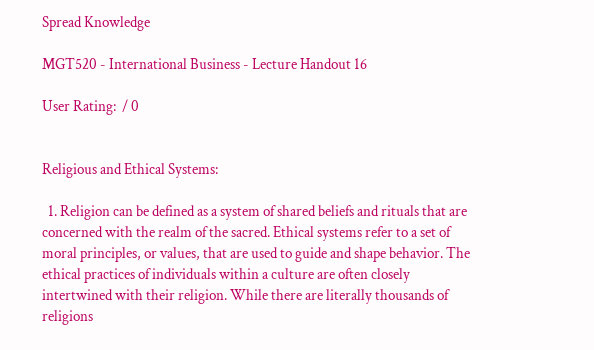Spread Knowledge

MGT520 - International Business - Lecture Handout 16

User Rating:  / 0


Religious and Ethical Systems:

  1. Religion can be defined as a system of shared beliefs and rituals that are concerned with the realm of the sacred. Ethical systems refer to a set of moral principles, or values, that are used to guide and shape behavior. The ethical practices of individuals within a culture are often closely intertwined with their religion. While there are literally thousands of religions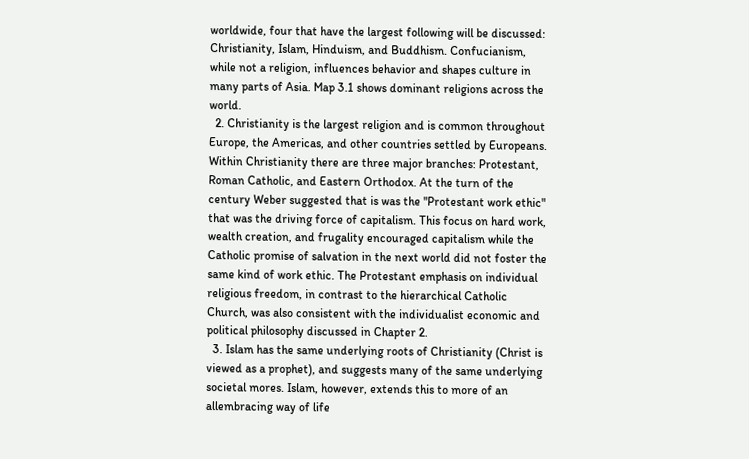worldwide, four that have the largest following will be discussed: Christianity, Islam, Hinduism, and Buddhism. Confucianism, while not a religion, influences behavior and shapes culture in many parts of Asia. Map 3.1 shows dominant religions across the world.
  2. Christianity is the largest religion and is common throughout Europe, the Americas, and other countries settled by Europeans. Within Christianity there are three major branches: Protestant, Roman Catholic, and Eastern Orthodox. At the turn of the century Weber suggested that is was the "Protestant work ethic" that was the driving force of capitalism. This focus on hard work, wealth creation, and frugality encouraged capitalism while the Catholic promise of salvation in the next world did not foster the same kind of work ethic. The Protestant emphasis on individual religious freedom, in contrast to the hierarchical Catholic Church, was also consistent with the individualist economic and political philosophy discussed in Chapter 2.
  3. Islam has the same underlying roots of Christianity (Christ is viewed as a prophet), and suggests many of the same underlying societal mores. Islam, however, extends this to more of an allembracing way of life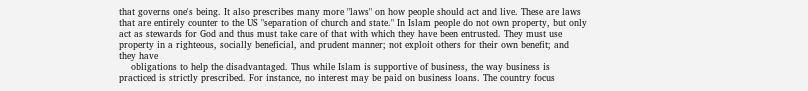that governs one's being. It also prescribes many more "laws" on how people should act and live. These are laws that are entirely counter to the US "separation of church and state." In Islam people do not own property, but only act as stewards for God and thus must take care of that with which they have been entrusted. They must use property in a righteous, socially beneficial, and prudent manner; not exploit others for their own benefit; and they have
    obligations to help the disadvantaged. Thus while Islam is supportive of business, the way business is practiced is strictly prescribed. For instance, no interest may be paid on business loans. The country focus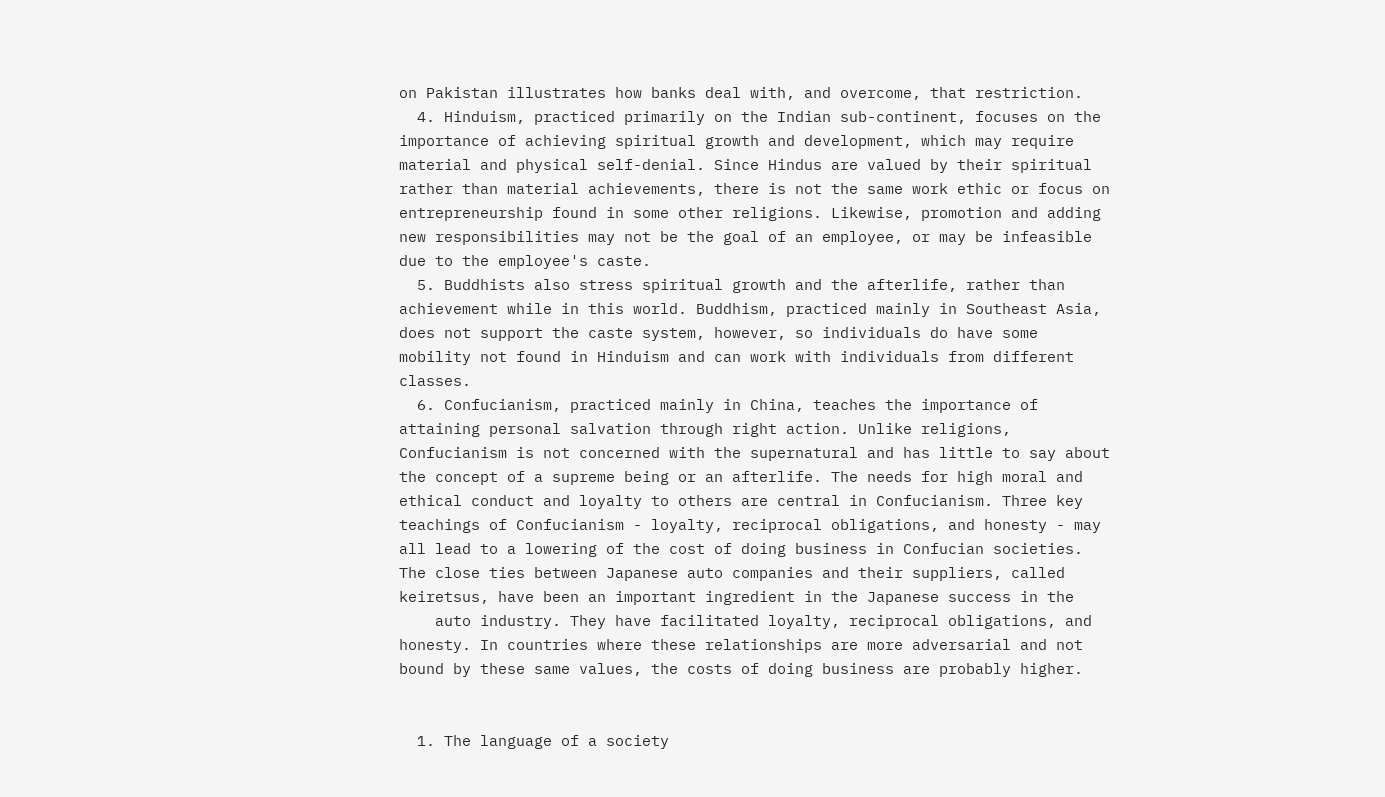on Pakistan illustrates how banks deal with, and overcome, that restriction.
  4. Hinduism, practiced primarily on the Indian sub-continent, focuses on the importance of achieving spiritual growth and development, which may require material and physical self-denial. Since Hindus are valued by their spiritual rather than material achievements, there is not the same work ethic or focus on entrepreneurship found in some other religions. Likewise, promotion and adding new responsibilities may not be the goal of an employee, or may be infeasible due to the employee's caste.
  5. Buddhists also stress spiritual growth and the afterlife, rather than achievement while in this world. Buddhism, practiced mainly in Southeast Asia, does not support the caste system, however, so individuals do have some mobility not found in Hinduism and can work with individuals from different classes.
  6. Confucianism, practiced mainly in China, teaches the importance of attaining personal salvation through right action. Unlike religions, Confucianism is not concerned with the supernatural and has little to say about the concept of a supreme being or an afterlife. The needs for high moral and ethical conduct and loyalty to others are central in Confucianism. Three key teachings of Confucianism - loyalty, reciprocal obligations, and honesty - may all lead to a lowering of the cost of doing business in Confucian societies. The close ties between Japanese auto companies and their suppliers, called keiretsus, have been an important ingredient in the Japanese success in the
    auto industry. They have facilitated loyalty, reciprocal obligations, and honesty. In countries where these relationships are more adversarial and not bound by these same values, the costs of doing business are probably higher.


  1. The language of a society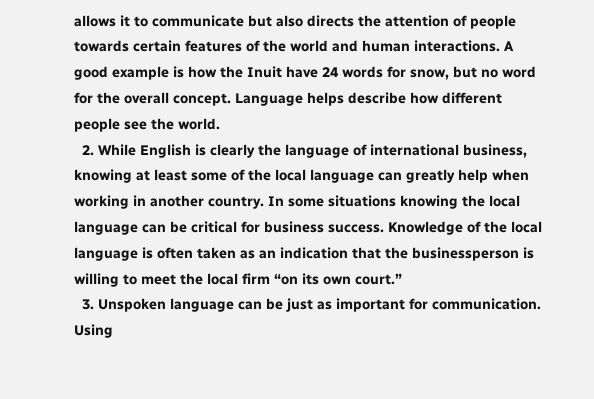allows it to communicate but also directs the attention of people towards certain features of the world and human interactions. A good example is how the Inuit have 24 words for snow, but no word for the overall concept. Language helps describe how different people see the world.
  2. While English is clearly the language of international business, knowing at least some of the local language can greatly help when working in another country. In some situations knowing the local language can be critical for business success. Knowledge of the local language is often taken as an indication that the businessperson is willing to meet the local firm “on its own court.”
  3. Unspoken language can be just as important for communication. Using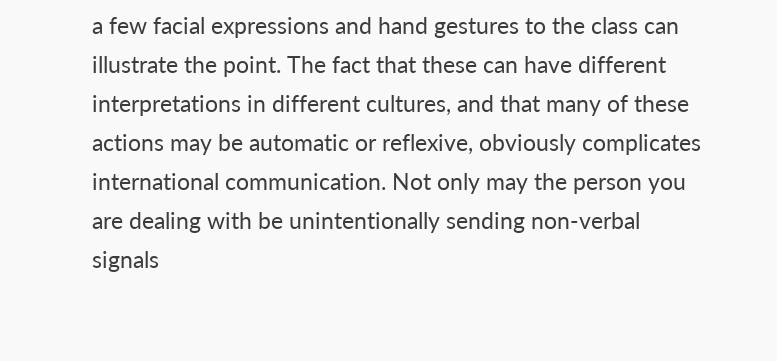a few facial expressions and hand gestures to the class can illustrate the point. The fact that these can have different interpretations in different cultures, and that many of these actions may be automatic or reflexive, obviously complicates international communication. Not only may the person you are dealing with be unintentionally sending non-verbal signals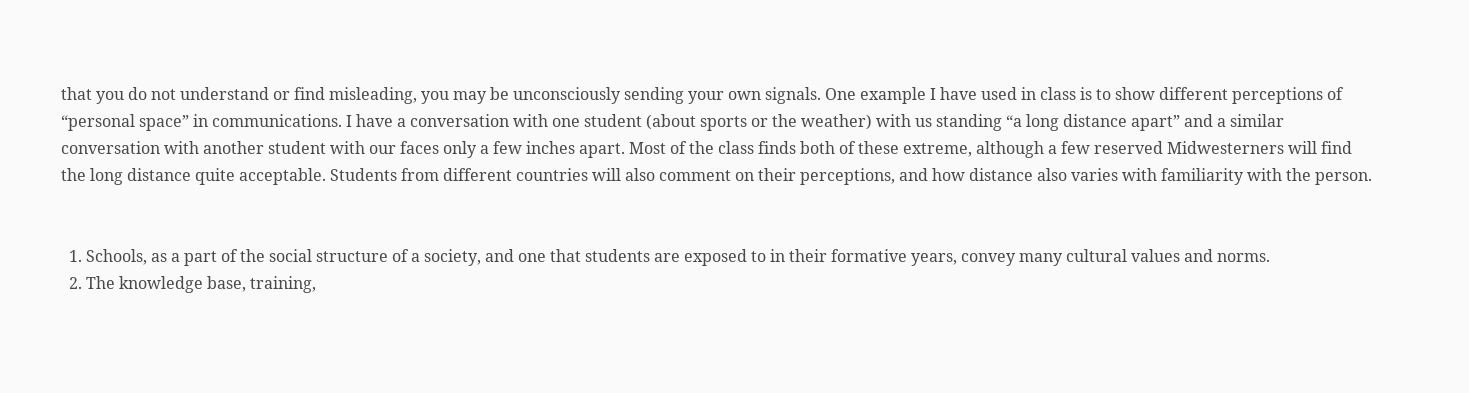that you do not understand or find misleading, you may be unconsciously sending your own signals. One example I have used in class is to show different perceptions of “personal space” in communications. I have a conversation with one student (about sports or the weather) with us standing “a long distance apart” and a similar conversation with another student with our faces only a few inches apart. Most of the class finds both of these extreme, although a few reserved Midwesterners will find the long distance quite acceptable. Students from different countries will also comment on their perceptions, and how distance also varies with familiarity with the person.


  1. Schools, as a part of the social structure of a society, and one that students are exposed to in their formative years, convey many cultural values and norms.
  2. The knowledge base, training,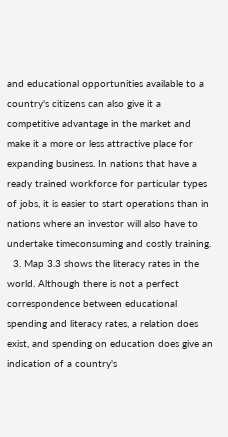and educational opportunities available to a country's citizens can also give it a competitive advantage in the market and make it a more or less attractive place for expanding business. In nations that have a ready trained workforce for particular types of jobs, it is easier to start operations than in nations where an investor will also have to undertake timeconsuming and costly training.
  3. Map 3.3 shows the literacy rates in the world. Although there is not a perfect correspondence between educational spending and literacy rates, a relation does exist, and spending on education does give an indication of a country's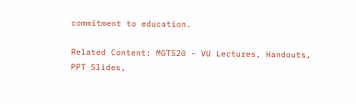commitment to education.

Related Content: MGT520 - VU Lectures, Handouts, PPT Slides,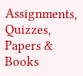Assignments, Quizzes, Papers & Books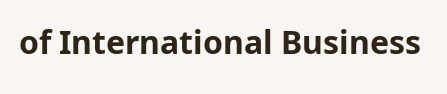of International Business